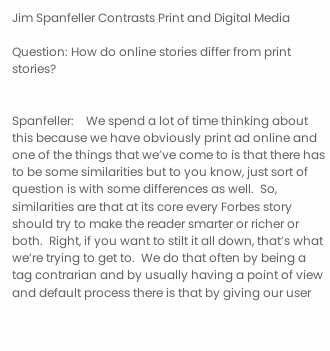Jim Spanfeller Contrasts Print and Digital Media

Question: How do online stories differ from print stories?


Spanfeller:    We spend a lot of time thinking about this because we have obviously print ad online and one of the things that we’ve come to is that there has to be some similarities but to you know, just sort of question is with some differences as well.  So, similarities are that at its core every Forbes story should try to make the reader smarter or richer or both.  Right, if you want to stilt it all down, that’s what we’re trying to get to.  We do that often by being a tag contrarian and by usually having a point of view and default process there is that by giving our user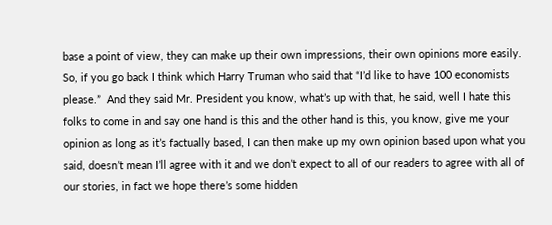base a point of view, they can make up their own impressions, their own opinions more easily.  So, if you go back I think which Harry Truman who said that “I’d like to have 100 economists please.”  And they said Mr. President you know, what’s up with that, he said, well I hate this folks to come in and say one hand is this and the other hand is this, you know, give me your opinion as long as it’s factually based, I can then make up my own opinion based upon what you said, doesn’t mean I’ll agree with it and we don’t expect to all of our readers to agree with all of our stories, in fact we hope there’s some hidden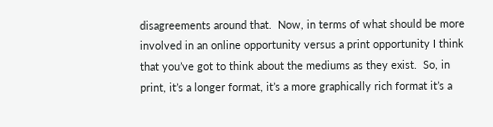disagreements around that.  Now, in terms of what should be more involved in an online opportunity versus a print opportunity I think that you’ve got to think about the mediums as they exist.  So, in print, it’s a longer format, it’s a more graphically rich format it’s a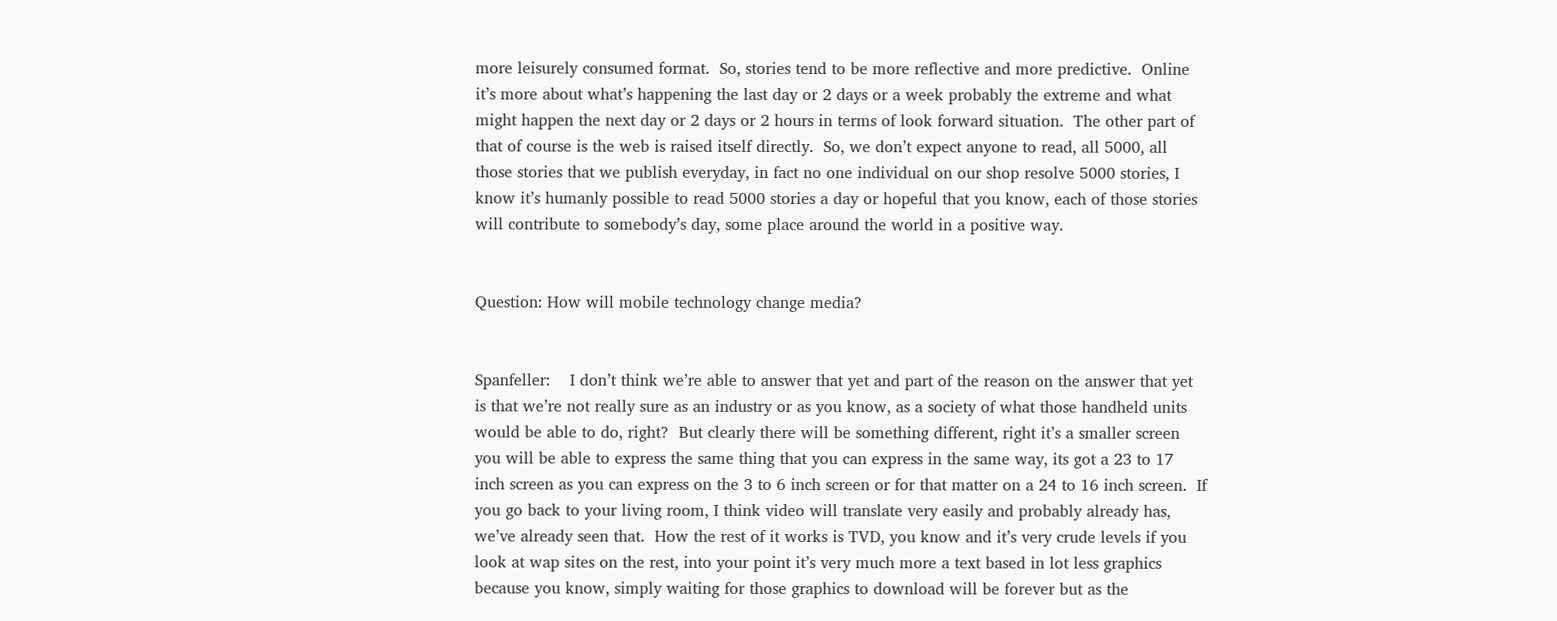more leisurely consumed format.  So, stories tend to be more reflective and more predictive.  Online it’s more about what’s happening the last day or 2 days or a week probably the extreme and what might happen the next day or 2 days or 2 hours in terms of look forward situation.  The other part of that of course is the web is raised itself directly.  So, we don’t expect anyone to read, all 5000, all those stories that we publish everyday, in fact no one individual on our shop resolve 5000 stories, I know it’s humanly possible to read 5000 stories a day or hopeful that you know, each of those stories will contribute to somebody’s day, some place around the world in a positive way.


Question: How will mobile technology change media?


Spanfeller:    I don’t think we’re able to answer that yet and part of the reason on the answer that yet is that we’re not really sure as an industry or as you know, as a society of what those handheld units would be able to do, right?  But clearly there will be something different, right it’s a smaller screen you will be able to express the same thing that you can express in the same way, its got a 23 to 17 inch screen as you can express on the 3 to 6 inch screen or for that matter on a 24 to 16 inch screen.  If you go back to your living room, I think video will translate very easily and probably already has, we’ve already seen that.  How the rest of it works is TVD, you know and it’s very crude levels if you look at wap sites on the rest, into your point it’s very much more a text based in lot less graphics because you know, simply waiting for those graphics to download will be forever but as the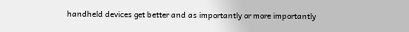handheld devices get better and as importantly or more importantly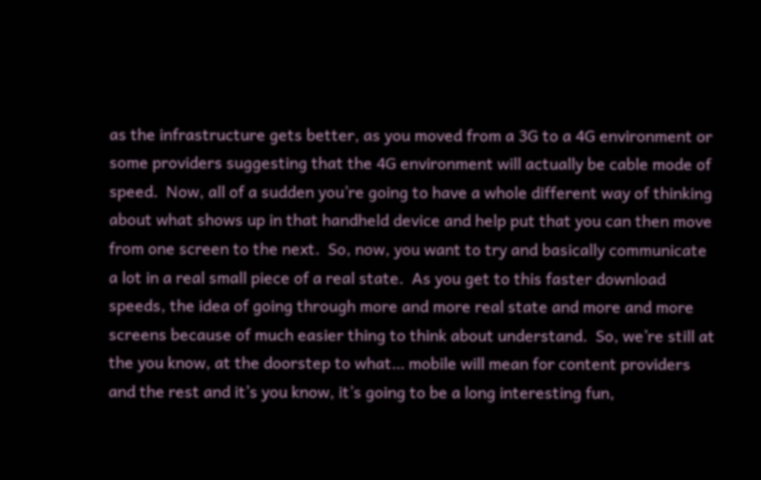as the infrastructure gets better, as you moved from a 3G to a 4G environment or some providers suggesting that the 4G environment will actually be cable mode of speed.  Now, all of a sudden you’re going to have a whole different way of thinking about what shows up in that handheld device and help put that you can then move from one screen to the next.  So, now, you want to try and basically communicate a lot in a real small piece of a real state.  As you get to this faster download speeds, the idea of going through more and more real state and more and more screens because of much easier thing to think about understand.  So, we’re still at the you know, at the doorstep to what… mobile will mean for content providers and the rest and it’s you know, it’s going to be a long interesting fun,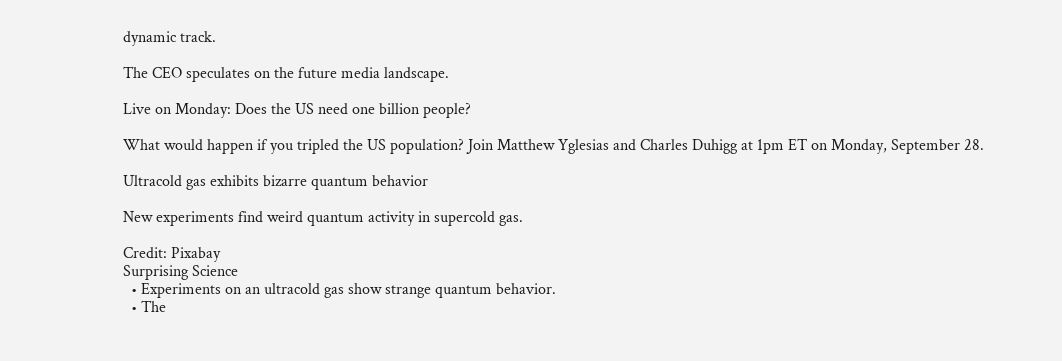dynamic track.

The CEO speculates on the future media landscape.

Live on Monday: Does the US need one billion people?

What would happen if you tripled the US population? Join Matthew Yglesias and Charles Duhigg at 1pm ET on Monday, September 28.

Ultracold gas exhibits bizarre quantum behavior

New experiments find weird quantum activity in supercold gas.

Credit: Pixabay
Surprising Science
  • Experiments on an ultracold gas show strange quantum behavior.
  • The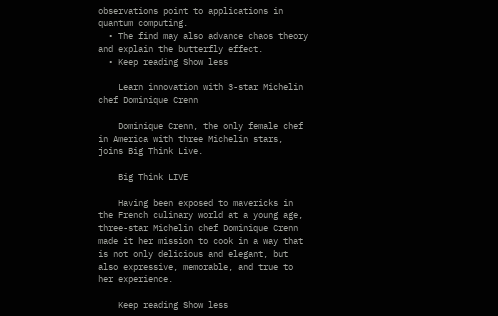observations point to applications in quantum computing.
  • The find may also advance chaos theory and explain the butterfly effect.
  • Keep reading Show less

    Learn innovation with 3-star Michelin chef Dominique Crenn

    Dominique Crenn, the only female chef in America with three Michelin stars, joins Big Think Live.

    Big Think LIVE

    Having been exposed to mavericks in the French culinary world at a young age, three-star Michelin chef Dominique Crenn made it her mission to cook in a way that is not only delicious and elegant, but also expressive, memorable, and true to her experience.

    Keep reading Show less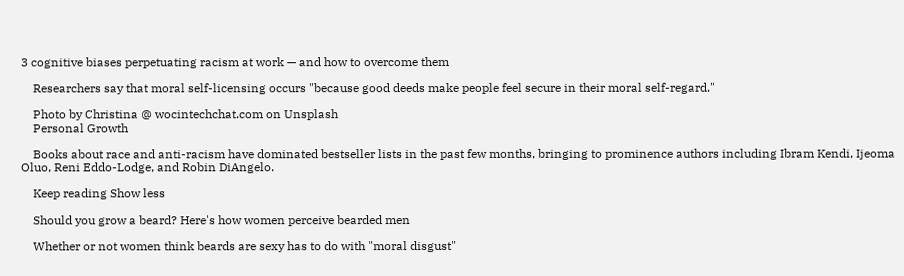3 cognitive biases perpetuating racism at work — and how to overcome them

    Researchers say that moral self-licensing occurs "because good deeds make people feel secure in their moral self-regard."

    Photo by Christina @ wocintechchat.com on Unsplash
    Personal Growth

    Books about race and anti-racism have dominated bestseller lists in the past few months, bringing to prominence authors including Ibram Kendi, Ijeoma Oluo, Reni Eddo-Lodge, and Robin DiAngelo.

    Keep reading Show less

    Should you grow a beard? Here's how women perceive bearded men

    Whether or not women think beards are sexy has to do with "moral disgust"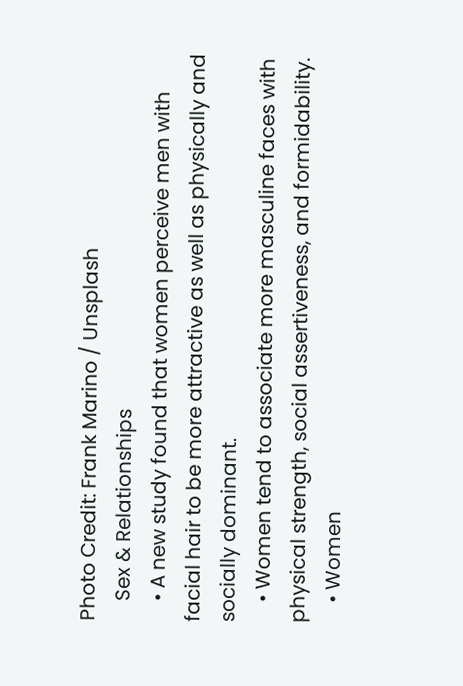Photo Credit: Frank Marino / Unsplash
    Sex & Relationships
    • A new study found that women perceive men with facial hair to be more attractive as well as physically and socially dominant.
    • Women tend to associate more masculine faces with physical strength, social assertiveness, and formidability.
    • Women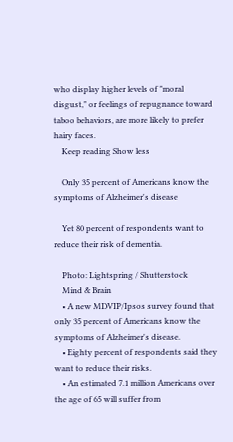who display higher levels of "moral disgust," or feelings of repugnance toward taboo behaviors, are more likely to prefer hairy faces.
    Keep reading Show less

    Only 35 percent of Americans know the symptoms of Alzheimer's disease

    Yet 80 percent of respondents want to reduce their risk of dementia.

    Photo: Lightspring / Shutterstock
    Mind & Brain
    • A new MDVIP/Ipsos survey found that only 35 percent of Americans know the symptoms of Alzheimer's disease.
    • Eighty percent of respondents said they want to reduce their risks.
    • An estimated 7.1 million Americans over the age of 65 will suffer from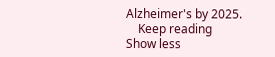Alzheimer's by 2025.
    Keep reading Show less